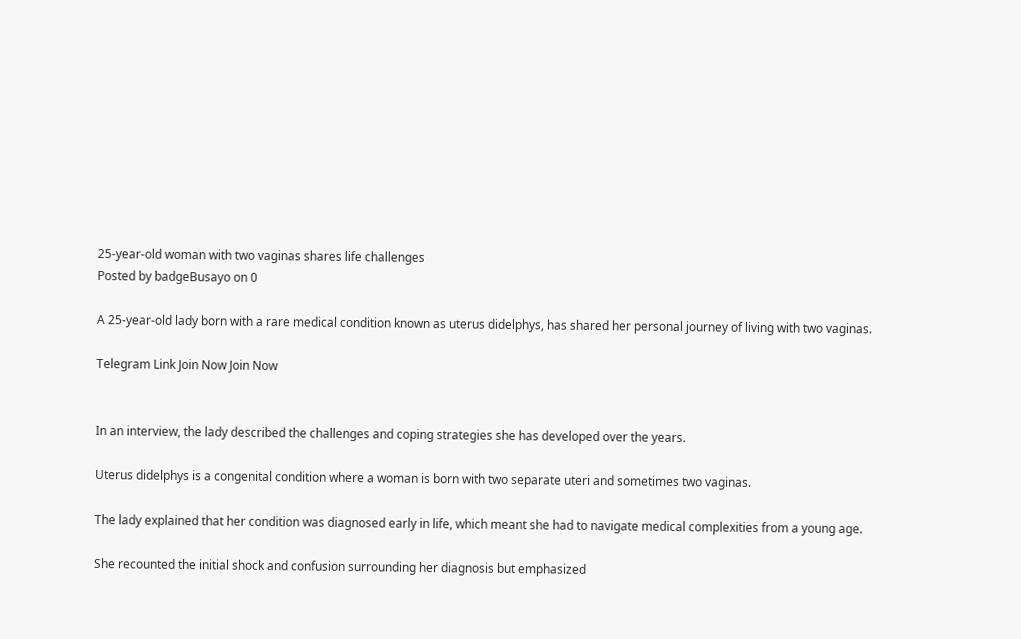25-year-old woman with two vaginas shares life challenges
Posted by badgeBusayo on 0

A 25-year-old lady born with a rare medical condition known as uterus didelphys, has shared her personal journey of living with two vaginas.

Telegram Link Join Now Join Now


In an interview, the lady described the challenges and coping strategies she has developed over the years.

Uterus didelphys is a congenital condition where a woman is born with two separate uteri and sometimes two vaginas.

The lady explained that her condition was diagnosed early in life, which meant she had to navigate medical complexities from a young age.

She recounted the initial shock and confusion surrounding her diagnosis but emphasized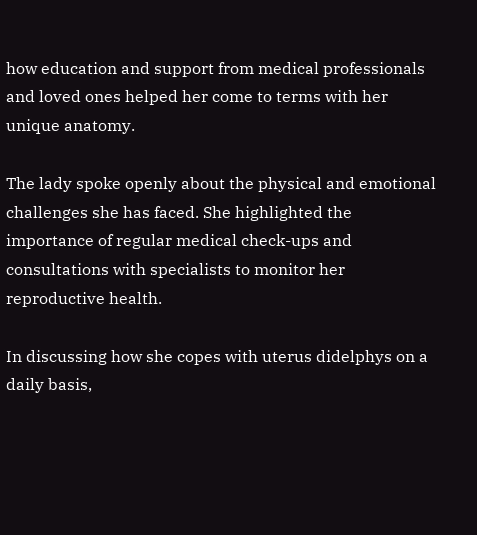how education and support from medical professionals and loved ones helped her come to terms with her unique anatomy.

The lady spoke openly about the physical and emotional challenges she has faced. She highlighted the importance of regular medical check-ups and consultations with specialists to monitor her reproductive health.

In discussing how she copes with uterus didelphys on a daily basis,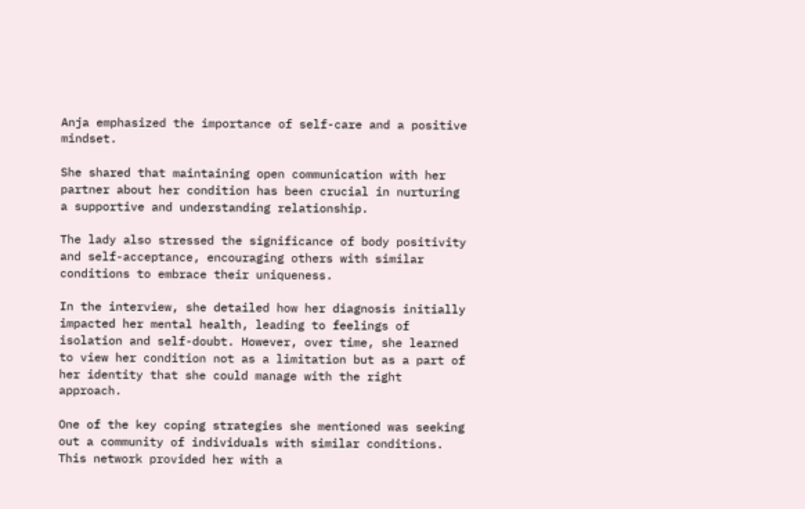Anja emphasized the importance of self-care and a positive mindset.

She shared that maintaining open communication with her partner about her condition has been crucial in nurturing a supportive and understanding relationship.

The lady also stressed the significance of body positivity and self-acceptance, encouraging others with similar conditions to embrace their uniqueness.

In the interview, she detailed how her diagnosis initially impacted her mental health, leading to feelings of isolation and self-doubt. However, over time, she learned to view her condition not as a limitation but as a part of her identity that she could manage with the right approach.

One of the key coping strategies she mentioned was seeking out a community of individuals with similar conditions. This network provided her with a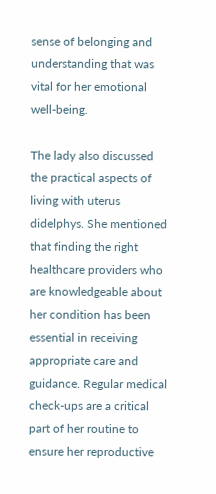sense of belonging and understanding that was vital for her emotional well-being.

The lady also discussed the practical aspects of living with uterus didelphys. She mentioned that finding the right healthcare providers who are knowledgeable about her condition has been essential in receiving appropriate care and guidance. Regular medical check-ups are a critical part of her routine to ensure her reproductive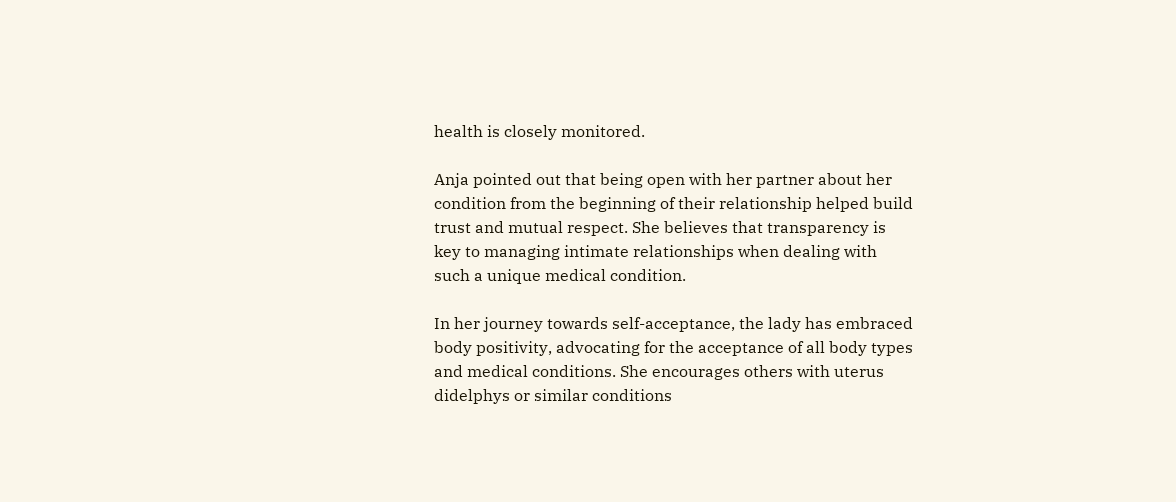health is closely monitored.

Anja pointed out that being open with her partner about her condition from the beginning of their relationship helped build trust and mutual respect. She believes that transparency is key to managing intimate relationships when dealing with such a unique medical condition.

In her journey towards self-acceptance, the lady has embraced body positivity, advocating for the acceptance of all body types and medical conditions. She encourages others with uterus didelphys or similar conditions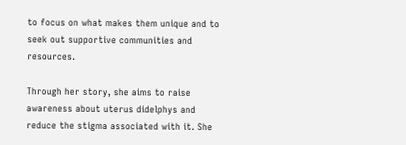to focus on what makes them unique and to seek out supportive communities and resources.

Through her story, she aims to raise awareness about uterus didelphys and reduce the stigma associated with it. She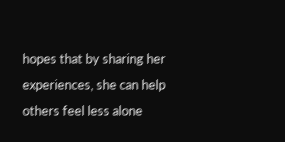hopes that by sharing her experiences, she can help others feel less alone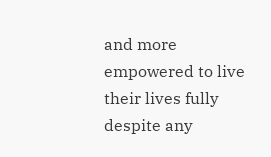and more empowered to live their lives fully despite any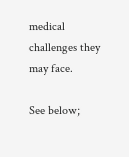medical challenges they may face.

See below;